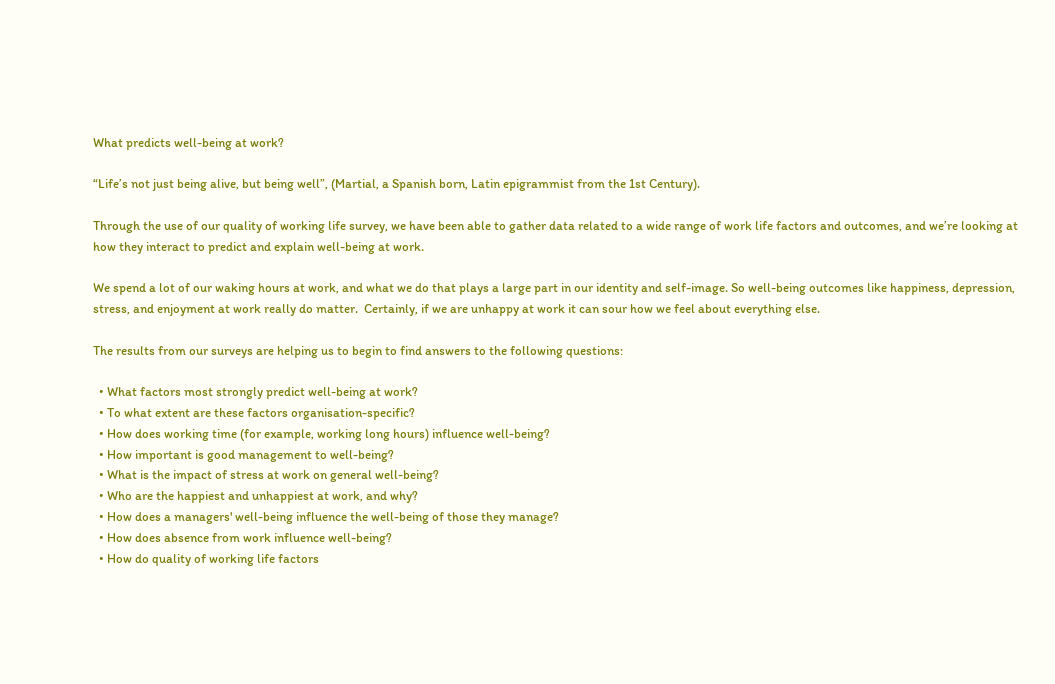What predicts well-being at work?

“Life’s not just being alive, but being well”, (Martial, a Spanish born, Latin epigrammist from the 1st Century).

Through the use of our quality of working life survey, we have been able to gather data related to a wide range of work life factors and outcomes, and we’re looking at how they interact to predict and explain well-being at work.

We spend a lot of our waking hours at work, and what we do that plays a large part in our identity and self-image. So well-being outcomes like happiness, depression, stress, and enjoyment at work really do matter.  Certainly, if we are unhappy at work it can sour how we feel about everything else.

The results from our surveys are helping us to begin to find answers to the following questions:

  • What factors most strongly predict well-being at work?
  • To what extent are these factors organisation-specific?
  • How does working time (for example, working long hours) influence well-being?
  • How important is good management to well-being?
  • What is the impact of stress at work on general well-being?
  • Who are the happiest and unhappiest at work, and why?
  • How does a managers' well-being influence the well-being of those they manage?
  • How does absence from work influence well-being?
  • How do quality of working life factors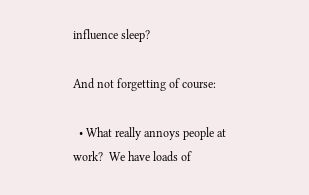influence sleep?

And not forgetting of course:

  • What really annoys people at work?  We have loads of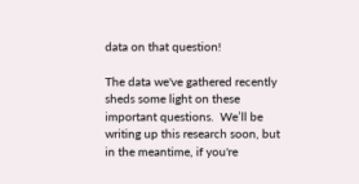data on that question!

The data we've gathered recently sheds some light on these important questions.  We’ll be writing up this research soon, but in the meantime, if you're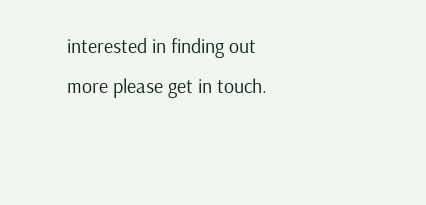interested in finding out more please get in touch.